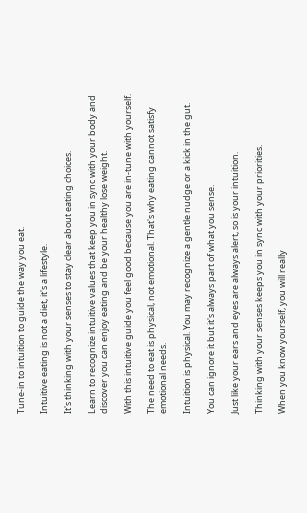Tune-in to intuition to guide the way you eat.

Intuitive eating is not a diet, it's a lifestyle.

It's thinking with your senses to stay clear about eating choices.

Learn to recognize intuitive values that keep you in sync with your body and discover you can enjoy eating and be your healthy lose weight.

With this intuitive guide you feel good because you are in-tune with yourself.

The need to eat is physical, not emotional. That's why eating cannot satisfy emotional needs.

Intuition is physical. You may recognize a gentle nudge or a kick in the gut.

You can ignore it but it's always part of what you sense.

Just like your ears and eyes are always alert, so is your intuition.

Thinking with your senses keeps you in sync with your priorities.

When you know yourself, you will really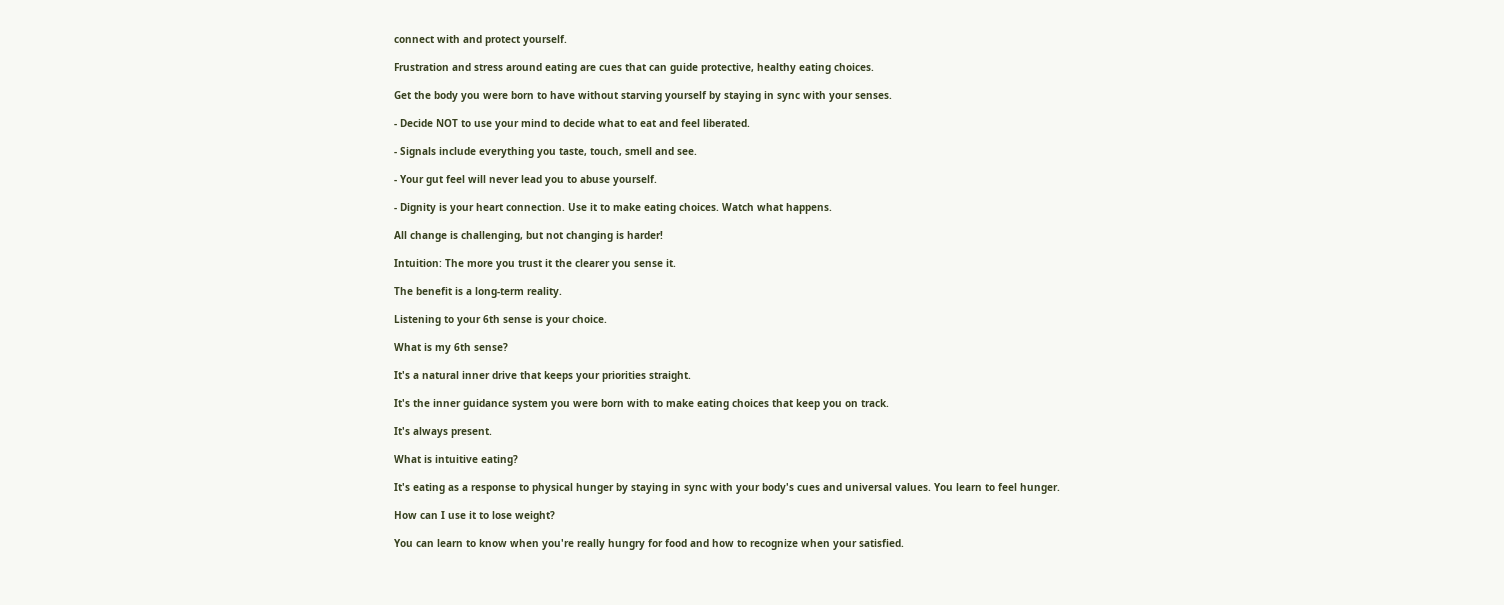connect with and protect yourself.

Frustration and stress around eating are cues that can guide protective, healthy eating choices.

Get the body you were born to have without starving yourself by staying in sync with your senses.

- Decide NOT to use your mind to decide what to eat and feel liberated.

- Signals include everything you taste, touch, smell and see.

- Your gut feel will never lead you to abuse yourself.

- Dignity is your heart connection. Use it to make eating choices. Watch what happens.

All change is challenging, but not changing is harder!

Intuition: The more you trust it the clearer you sense it.

The benefit is a long-term reality.

Listening to your 6th sense is your choice.

What is my 6th sense?

It's a natural inner drive that keeps your priorities straight.

It's the inner guidance system you were born with to make eating choices that keep you on track.

It's always present.

What is intuitive eating?

It's eating as a response to physical hunger by staying in sync with your body's cues and universal values. You learn to feel hunger.

How can I use it to lose weight?

You can learn to know when you're really hungry for food and how to recognize when your satisfied.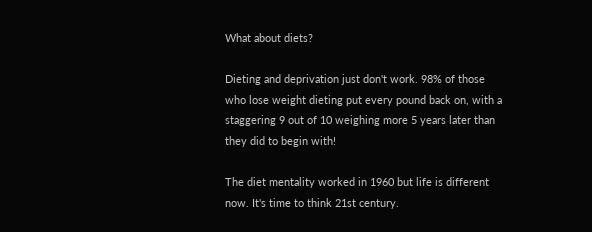What about diets?

Dieting and deprivation just don't work. 98% of those who lose weight dieting put every pound back on, with a staggering 9 out of 10 weighing more 5 years later than they did to begin with!

The diet mentality worked in 1960 but life is different now. It's time to think 21st century.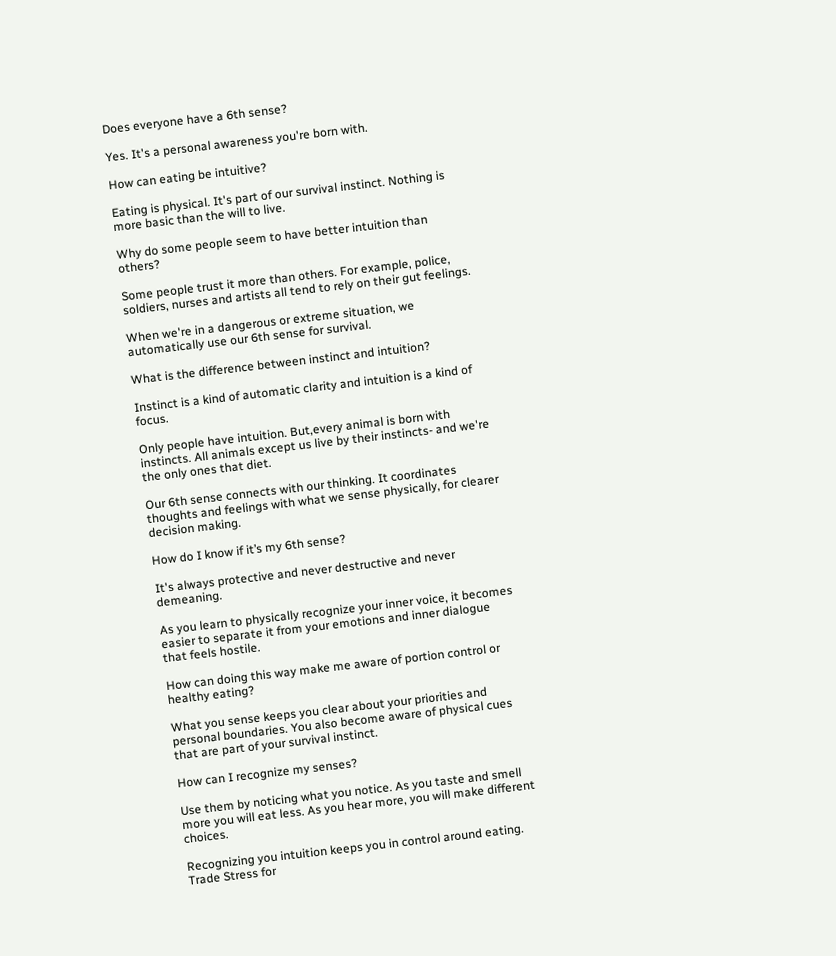Does everyone have a 6th sense?

Yes. It's a personal awareness you're born with.

How can eating be intuitive?

Eating is physical. It's part of our survival instinct. Nothing is more basic than the will to live.

Why do some people seem to have better intuition than others?

Some people trust it more than others. For example, police, soldiers, nurses and artists all tend to rely on their gut feelings.

When we're in a dangerous or extreme situation, we automatically use our 6th sense for survival.

What is the difference between instinct and intuition?

Instinct is a kind of automatic clarity and intuition is a kind of focus.

Only people have intuition. But,every animal is born with instincts. All animals except us live by their instincts- and we're the only ones that diet.

Our 6th sense connects with our thinking. It coordinates thoughts and feelings with what we sense physically, for clearer decision making.

How do I know if it’s my 6th sense?

It's always protective and never destructive and never demeaning.

As you learn to physically recognize your inner voice, it becomes easier to separate it from your emotions and inner dialogue that feels hostile.

How can doing this way make me aware of portion control or healthy eating?

What you sense keeps you clear about your priorities and personal boundaries. You also become aware of physical cues that are part of your survival instinct.

How can I recognize my senses?

Use them by noticing what you notice. As you taste and smell more you will eat less. As you hear more, you will make different choices.

Recognizing you intuition keeps you in control around eating. Trade Stress for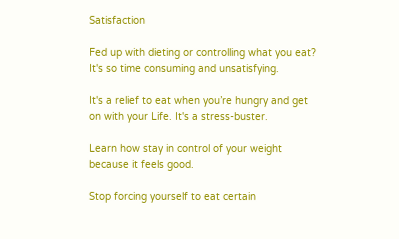Satisfaction

Fed up with dieting or controlling what you eat? It's so time consuming and unsatisfying.

It's a relief to eat when you’re hungry and get on with your Life. It's a stress-buster.

Learn how stay in control of your weight because it feels good.

Stop forcing yourself to eat certain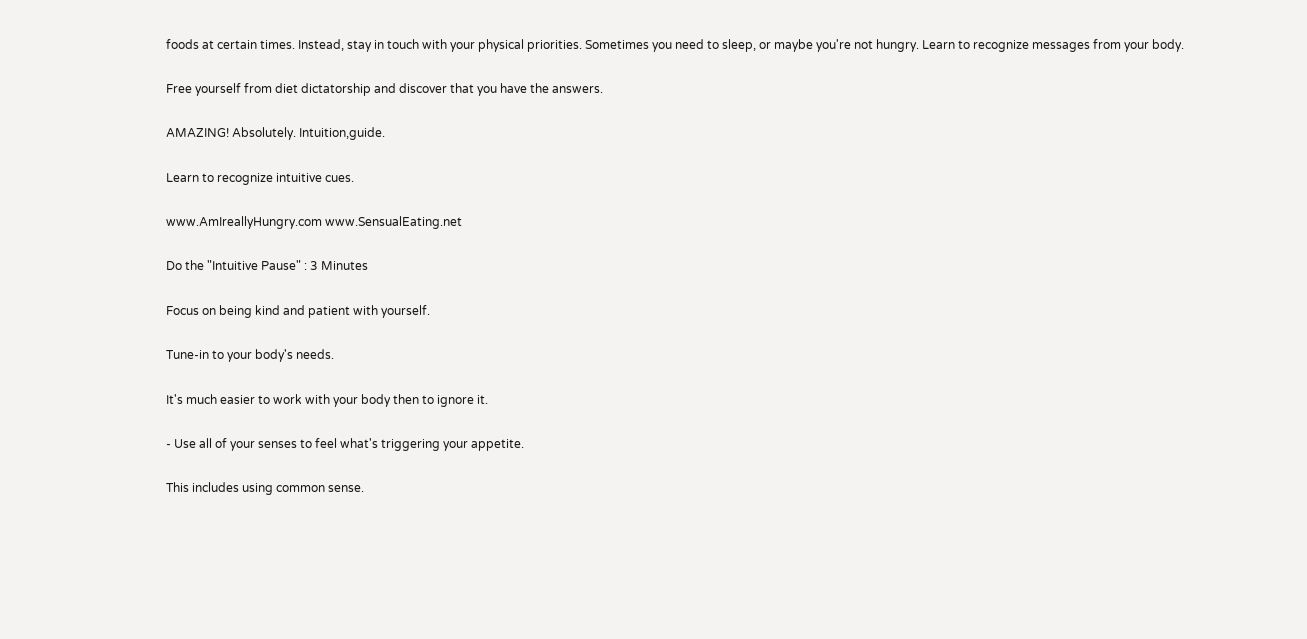foods at certain times. Instead, stay in touch with your physical priorities. Sometimes you need to sleep, or maybe you're not hungry. Learn to recognize messages from your body.

Free yourself from diet dictatorship and discover that you have the answers.

AMAZING! Absolutely. Intuition,guide.

Learn to recognize intuitive cues.

www.AmIreallyHungry.com www.SensualEating.net

Do the "Intuitive Pause" : 3 Minutes

Focus on being kind and patient with yourself.

Tune-in to your body's needs.

It's much easier to work with your body then to ignore it.

- Use all of your senses to feel what's triggering your appetite.

This includes using common sense.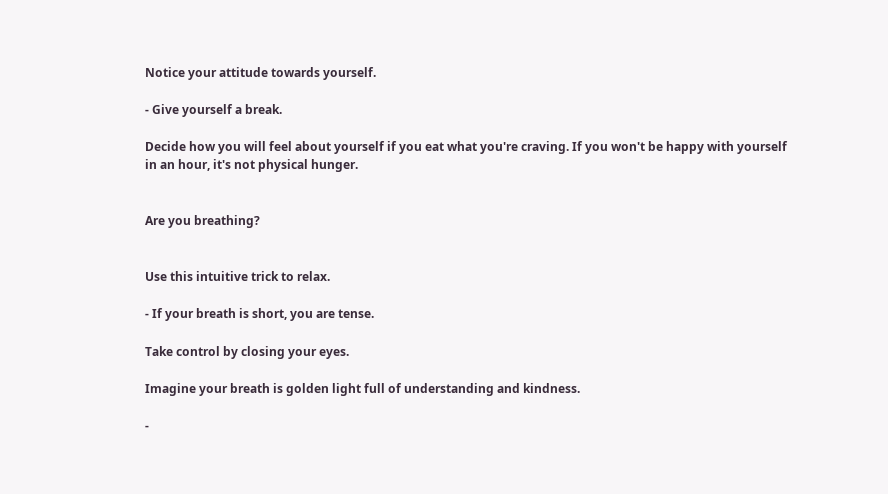Notice your attitude towards yourself.

- Give yourself a break.

Decide how you will feel about yourself if you eat what you're craving. If you won't be happy with yourself in an hour, it's not physical hunger.


Are you breathing?


Use this intuitive trick to relax.

- If your breath is short, you are tense.

Take control by closing your eyes.

Imagine your breath is golden light full of understanding and kindness.

-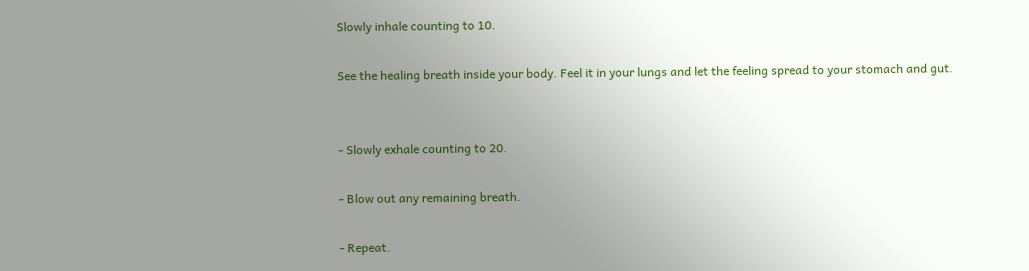Slowly inhale counting to 10.

See the healing breath inside your body. Feel it in your lungs and let the feeling spread to your stomach and gut.


- Slowly exhale counting to 20.

- Blow out any remaining breath.

- Repeat.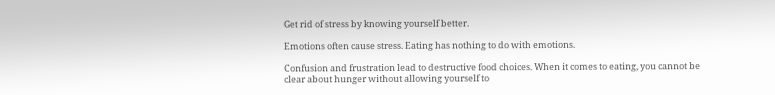Get rid of stress by knowing yourself better.

Emotions often cause stress. Eating has nothing to do with emotions.

Confusion and frustration lead to destructive food choices. When it comes to eating, you cannot be clear about hunger without allowing yourself to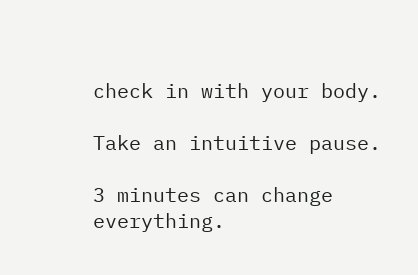check in with your body.

Take an intuitive pause.

3 minutes can change everything.